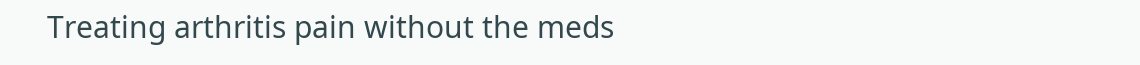Treating arthritis pain without the meds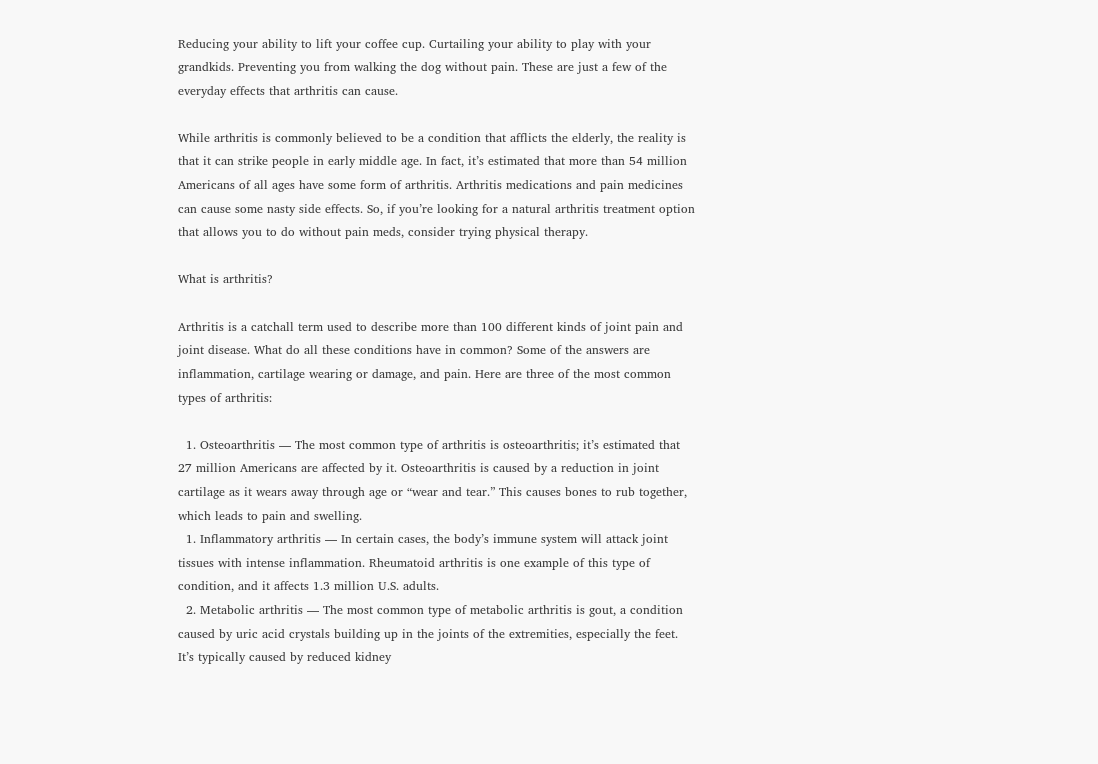Reducing your ability to lift your coffee cup. Curtailing your ability to play with your grandkids. Preventing you from walking the dog without pain. These are just a few of the everyday effects that arthritis can cause.

While arthritis is commonly believed to be a condition that afflicts the elderly, the reality is that it can strike people in early middle age. In fact, it’s estimated that more than 54 million Americans of all ages have some form of arthritis. Arthritis medications and pain medicines can cause some nasty side effects. So, if you’re looking for a natural arthritis treatment option that allows you to do without pain meds, consider trying physical therapy.

What is arthritis?

Arthritis is a catchall term used to describe more than 100 different kinds of joint pain and joint disease. What do all these conditions have in common? Some of the answers are inflammation, cartilage wearing or damage, and pain. Here are three of the most common types of arthritis:

  1. Osteoarthritis — The most common type of arthritis is osteoarthritis; it’s estimated that 27 million Americans are affected by it. Osteoarthritis is caused by a reduction in joint cartilage as it wears away through age or “wear and tear.” This causes bones to rub together, which leads to pain and swelling.
  1. Inflammatory arthritis — In certain cases, the body’s immune system will attack joint tissues with intense inflammation. Rheumatoid arthritis is one example of this type of condition, and it affects 1.3 million U.S. adults.
  2. Metabolic arthritis — The most common type of metabolic arthritis is gout, a condition caused by uric acid crystals building up in the joints of the extremities, especially the feet. It’s typically caused by reduced kidney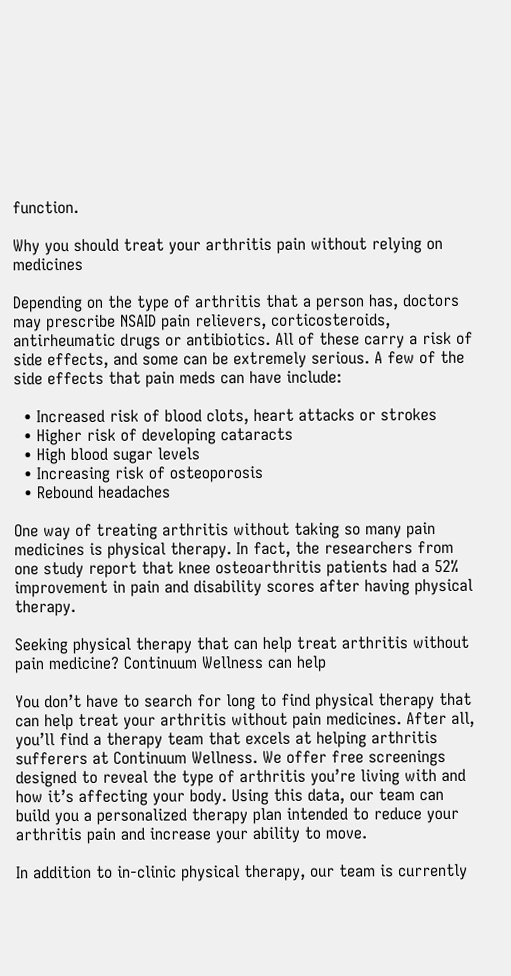function.

Why you should treat your arthritis pain without relying on medicines

Depending on the type of arthritis that a person has, doctors may prescribe NSAID pain relievers, corticosteroids, antirheumatic drugs or antibiotics. All of these carry a risk of side effects, and some can be extremely serious. A few of the side effects that pain meds can have include:

  • Increased risk of blood clots, heart attacks or strokes
  • Higher risk of developing cataracts
  • High blood sugar levels
  • Increasing risk of osteoporosis
  • Rebound headaches

One way of treating arthritis without taking so many pain medicines is physical therapy. In fact, the researchers from one study report that knee osteoarthritis patients had a 52% improvement in pain and disability scores after having physical therapy.

Seeking physical therapy that can help treat arthritis without pain medicine? Continuum Wellness can help

You don’t have to search for long to find physical therapy that can help treat your arthritis without pain medicines. After all, you’ll find a therapy team that excels at helping arthritis sufferers at Continuum Wellness. We offer free screenings designed to reveal the type of arthritis you’re living with and how it’s affecting your body. Using this data, our team can build you a personalized therapy plan intended to reduce your arthritis pain and increase your ability to move.

In addition to in-clinic physical therapy, our team is currently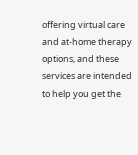offering virtual care and at-home therapy options, and these services are intended to help you get the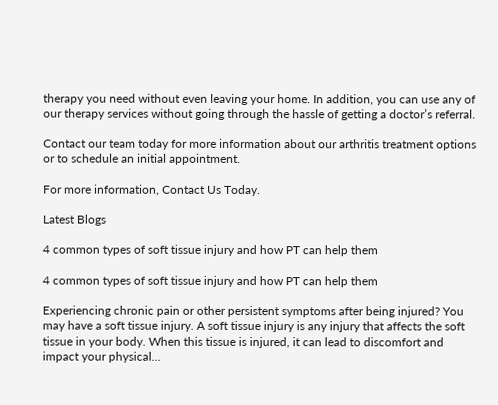therapy you need without even leaving your home. In addition, you can use any of our therapy services without going through the hassle of getting a doctor’s referral.

Contact our team today for more information about our arthritis treatment options or to schedule an initial appointment.

For more information, Contact Us Today.

Latest Blogs

4 common types of soft tissue injury and how PT can help them

4 common types of soft tissue injury and how PT can help them

Experiencing chronic pain or other persistent symptoms after being injured? You may have a soft tissue injury. A soft tissue injury is any injury that affects the soft tissue in your body. When this tissue is injured, it can lead to discomfort and impact your physical...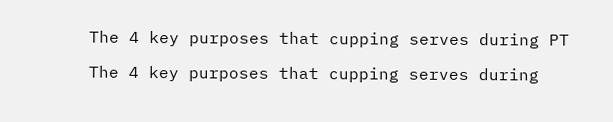The 4 key purposes that cupping serves during PT

The 4 key purposes that cupping serves during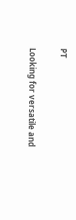PT

Looking for versatile and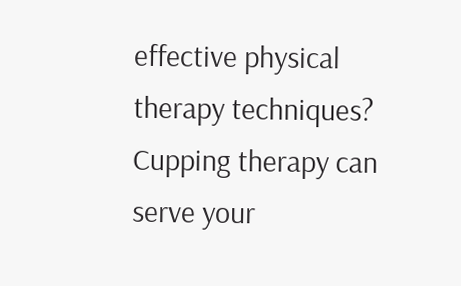effective physical therapy techniques? Cupping therapy can serve your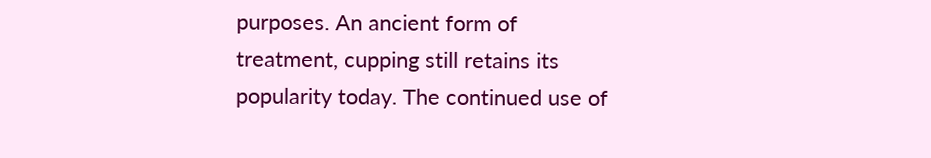purposes. An ancient form of treatment, cupping still retains its popularity today. The continued use of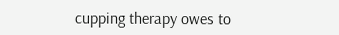cupping therapy owes to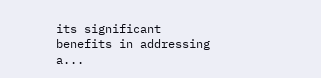its significant benefits in addressing a...